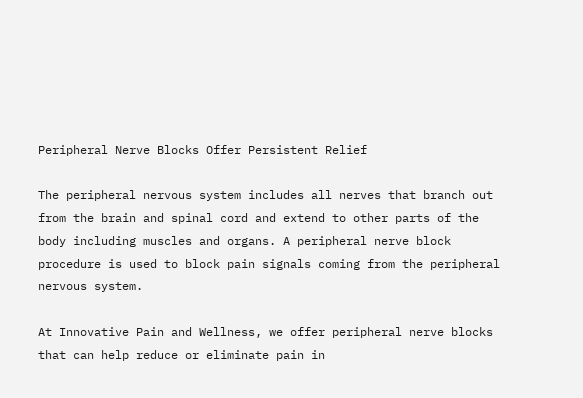Peripheral Nerve Blocks Offer Persistent Relief

The peripheral nervous system includes all nerves that branch out from the brain and spinal cord and extend to other parts of the body including muscles and organs. A peripheral nerve block procedure is used to block pain signals coming from the peripheral nervous system.

At Innovative Pain and Wellness, we offer peripheral nerve blocks that can help reduce or eliminate pain in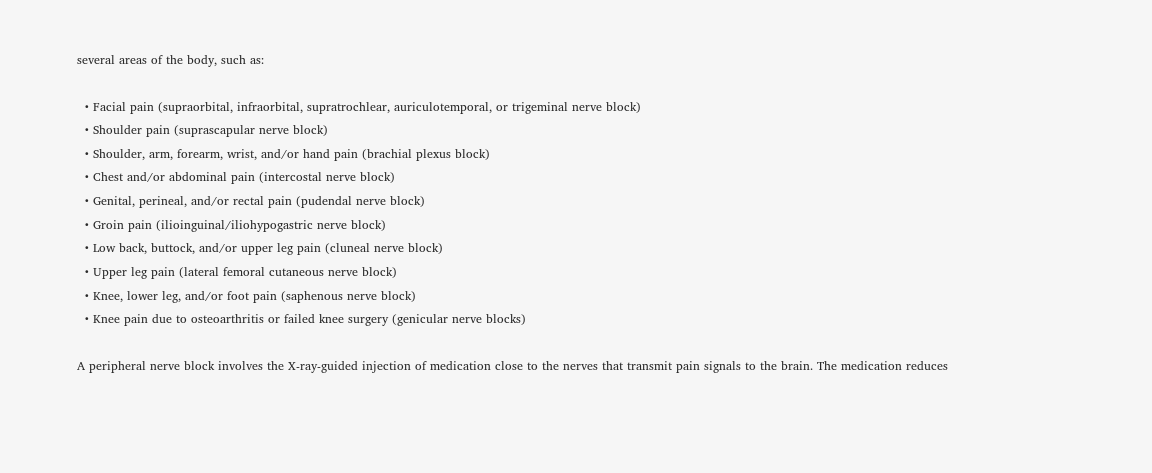several areas of the body, such as:

  • Facial pain (supraorbital, infraorbital, supratrochlear, auriculotemporal, or trigeminal nerve block)
  • Shoulder pain (suprascapular nerve block)
  • Shoulder, arm, forearm, wrist, and/or hand pain (brachial plexus block)
  • Chest and/or abdominal pain (intercostal nerve block)
  • Genital, perineal, and/or rectal pain (pudendal nerve block)
  • Groin pain (ilioinguinal/iliohypogastric nerve block)
  • Low back, buttock, and/or upper leg pain (cluneal nerve block)
  • Upper leg pain (lateral femoral cutaneous nerve block)
  • Knee, lower leg, and/or foot pain (saphenous nerve block)
  • Knee pain due to osteoarthritis or failed knee surgery (genicular nerve blocks)

A peripheral nerve block involves the X-ray-guided injection of medication close to the nerves that transmit pain signals to the brain. The medication reduces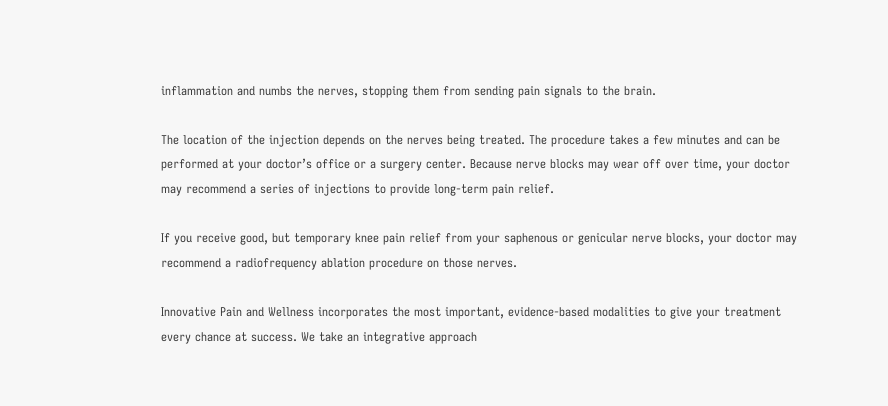inflammation and numbs the nerves, stopping them from sending pain signals to the brain.

The location of the injection depends on the nerves being treated. The procedure takes a few minutes and can be performed at your doctor’s office or a surgery center. Because nerve blocks may wear off over time, your doctor may recommend a series of injections to provide long-term pain relief.

If you receive good, but temporary knee pain relief from your saphenous or genicular nerve blocks, your doctor may recommend a radiofrequency ablation procedure on those nerves.

Innovative Pain and Wellness incorporates the most important, evidence-based modalities to give your treatment every chance at success. We take an integrative approach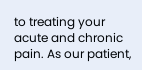to treating your acute and chronic pain. As our patient,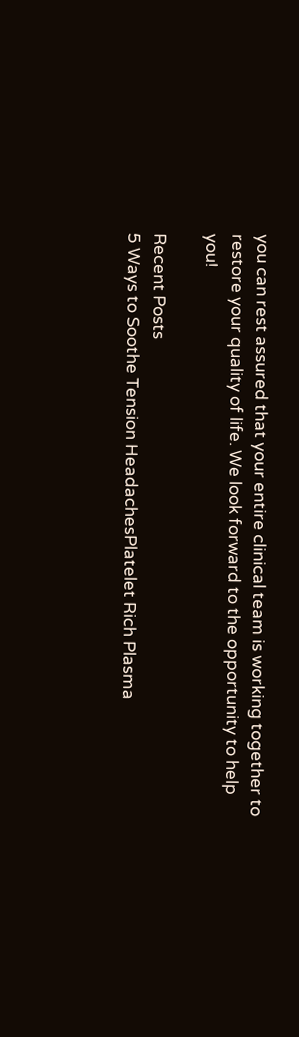you can rest assured that your entire clinical team is working together to restore your quality of life. We look forward to the opportunity to help you!

Recent Posts
5 Ways to Soothe Tension HeadachesPlatelet Rich Plasma